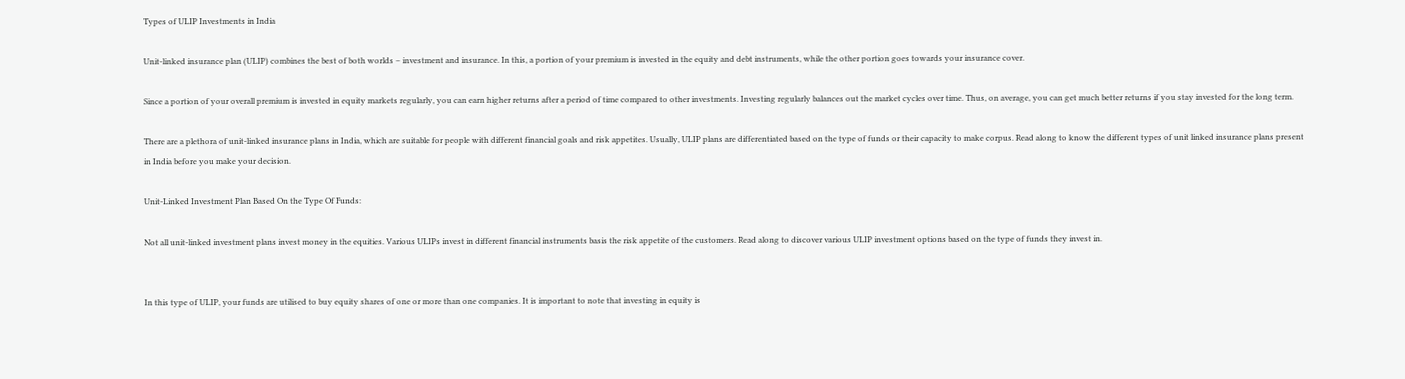Types of ULIP Investments in India

Unit-linked insurance plan (ULIP) combines the best of both worlds – investment and insurance. In this, a portion of your premium is invested in the equity and debt instruments, while the other portion goes towards your insurance cover.

Since a portion of your overall premium is invested in equity markets regularly, you can earn higher returns after a period of time compared to other investments. Investing regularly balances out the market cycles over time. Thus, on average, you can get much better returns if you stay invested for the long term.

There are a plethora of unit-linked insurance plans in India, which are suitable for people with different financial goals and risk appetites. Usually, ULIP plans are differentiated based on the type of funds or their capacity to make corpus. Read along to know the different types of unit linked insurance plans present in India before you make your decision.

Unit-Linked Investment Plan Based On the Type Of Funds:

Not all unit-linked investment plans invest money in the equities. Various ULIPs invest in different financial instruments basis the risk appetite of the customers. Read along to discover various ULIP investment options based on the type of funds they invest in.


In this type of ULIP, your funds are utilised to buy equity shares of one or more than one companies. It is important to note that investing in equity is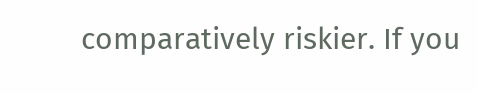comparatively riskier. If you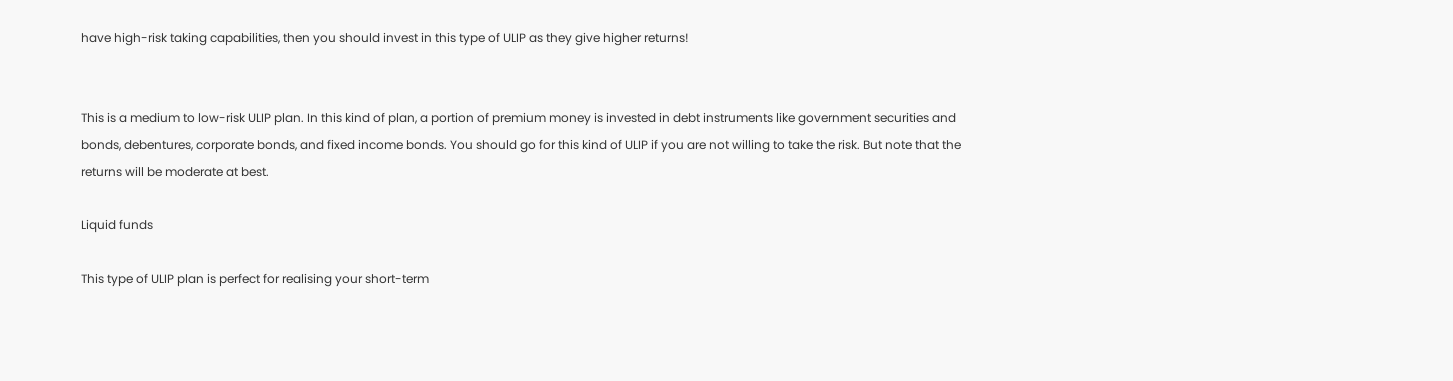have high-risk taking capabilities, then you should invest in this type of ULIP as they give higher returns!


This is a medium to low-risk ULIP plan. In this kind of plan, a portion of premium money is invested in debt instruments like government securities and bonds, debentures, corporate bonds, and fixed income bonds. You should go for this kind of ULIP if you are not willing to take the risk. But note that the returns will be moderate at best.

Liquid funds

This type of ULIP plan is perfect for realising your short-term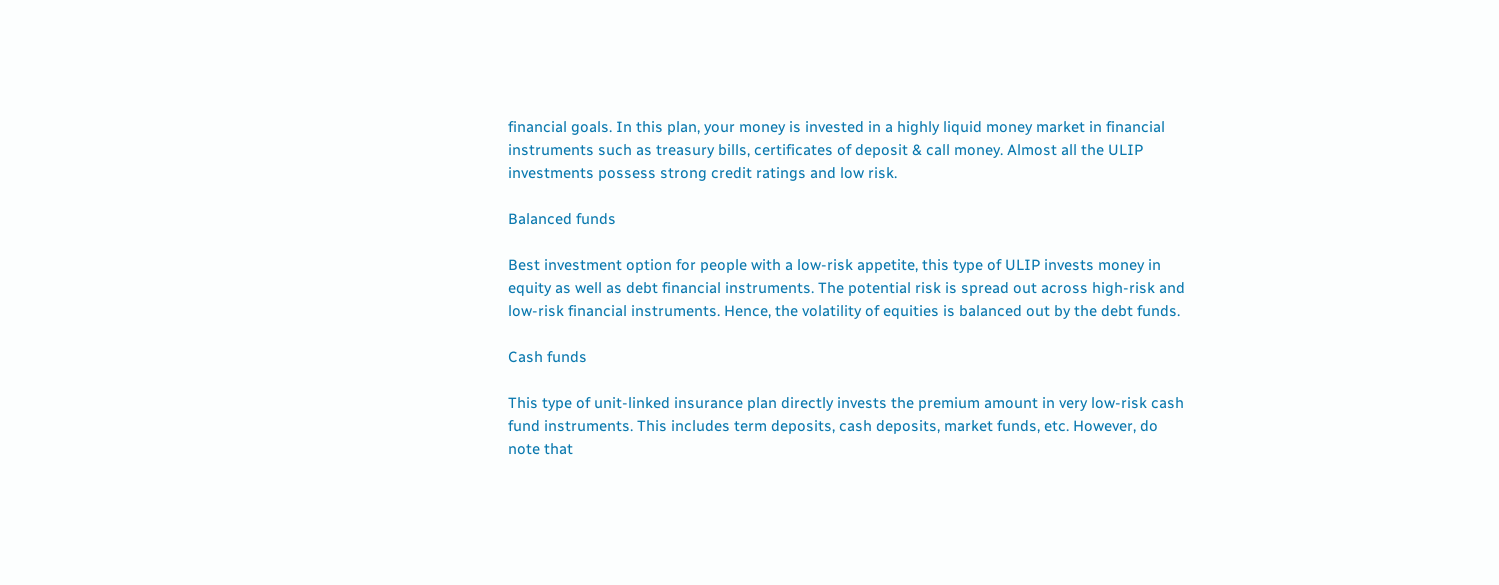financial goals. In this plan, your money is invested in a highly liquid money market in financial instruments such as treasury bills, certificates of deposit & call money. Almost all the ULIP investments possess strong credit ratings and low risk.

Balanced funds

Best investment option for people with a low-risk appetite, this type of ULIP invests money in equity as well as debt financial instruments. The potential risk is spread out across high-risk and low-risk financial instruments. Hence, the volatility of equities is balanced out by the debt funds.

Cash funds

This type of unit-linked insurance plan directly invests the premium amount in very low-risk cash fund instruments. This includes term deposits, cash deposits, market funds, etc. However, do note that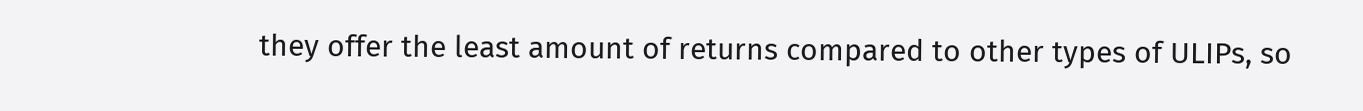they offer the least amount of returns compared to other types of ULIPs, so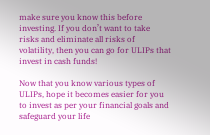make sure you know this before investing. If you don’t want to take risks and eliminate all risks of volatility, then you can go for ULIPs that invest in cash funds!

Now that you know various types of ULIPs, hope it becomes easier for you to invest as per your financial goals and safeguard your life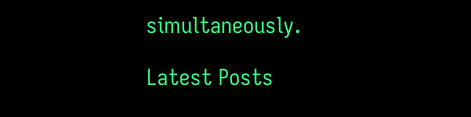simultaneously.

Latest Posts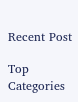Recent Post

Top Categories